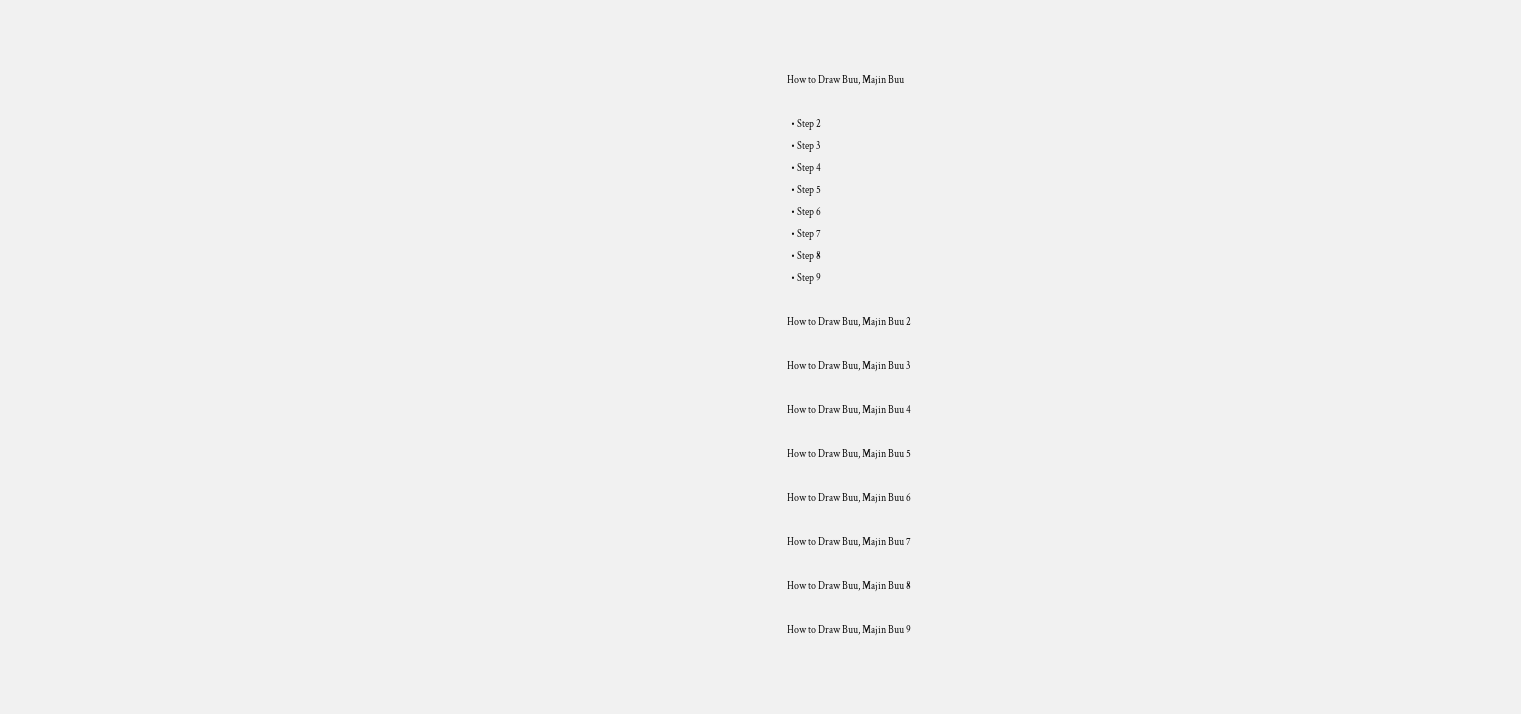How to Draw Buu, Majin Buu

  • Step 2
  • Step 3
  • Step 4
  • Step 5
  • Step 6
  • Step 7
  • Step 8
  • Step 9

How to Draw Buu, Majin Buu 2

How to Draw Buu, Majin Buu 3

How to Draw Buu, Majin Buu 4

How to Draw Buu, Majin Buu 5

How to Draw Buu, Majin Buu 6

How to Draw Buu, Majin Buu 7

How to Draw Buu, Majin Buu 8

How to Draw Buu, Majin Buu 9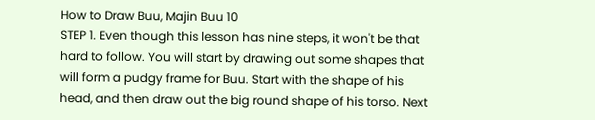How to Draw Buu, Majin Buu 10
STEP 1. Even though this lesson has nine steps, it won't be that hard to follow. You will start by drawing out some shapes that will form a pudgy frame for Buu. Start with the shape of his head, and then draw out the big round shape of his torso. Next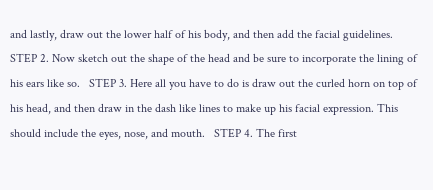and lastly, draw out the lower half of his body, and then add the facial guidelines.   STEP 2. Now sketch out the shape of the head and be sure to incorporate the lining of his ears like so.   STEP 3. Here all you have to do is draw out the curled horn on top of his head, and then draw in the dash like lines to make up his facial expression. This should include the eyes, nose, and mouth.   STEP 4. The first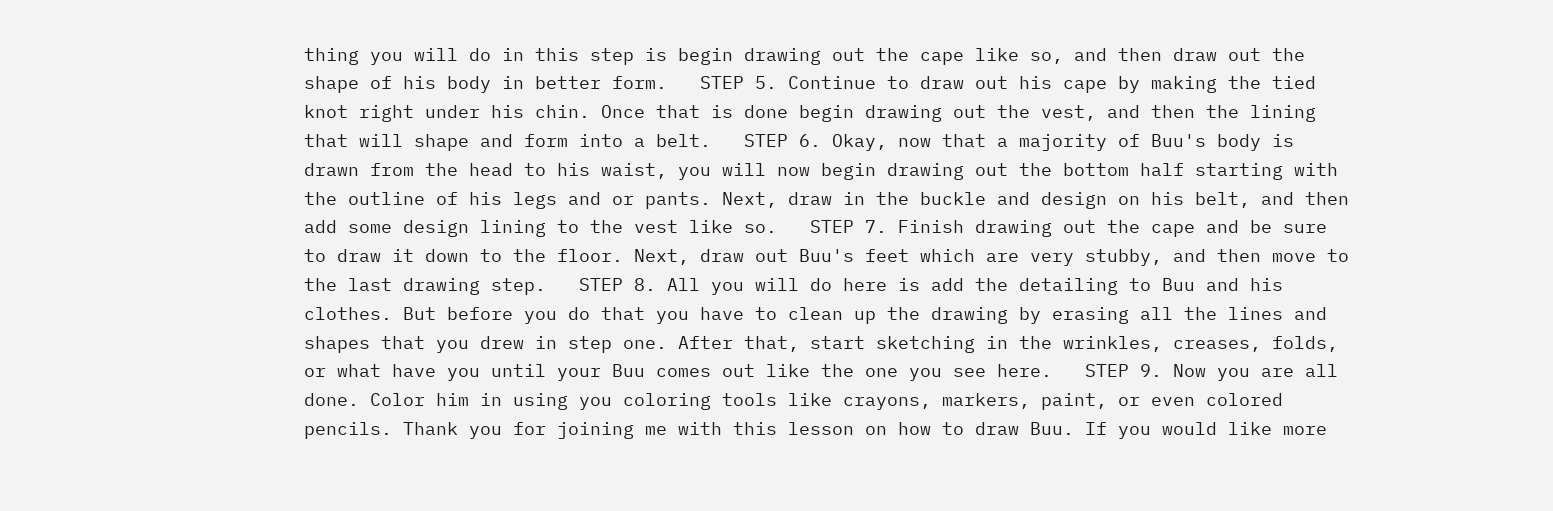thing you will do in this step is begin drawing out the cape like so, and then draw out the shape of his body in better form.   STEP 5. Continue to draw out his cape by making the tied knot right under his chin. Once that is done begin drawing out the vest, and then the lining that will shape and form into a belt.   STEP 6. Okay, now that a majority of Buu's body is drawn from the head to his waist, you will now begin drawing out the bottom half starting with the outline of his legs and or pants. Next, draw in the buckle and design on his belt, and then add some design lining to the vest like so.   STEP 7. Finish drawing out the cape and be sure to draw it down to the floor. Next, draw out Buu's feet which are very stubby, and then move to the last drawing step.   STEP 8. All you will do here is add the detailing to Buu and his clothes. But before you do that you have to clean up the drawing by erasing all the lines and shapes that you drew in step one. After that, start sketching in the wrinkles, creases, folds, or what have you until your Buu comes out like the one you see here.   STEP 9. Now you are all done. Color him in using you coloring tools like crayons, markers, paint, or even colored pencils. Thank you for joining me with this lesson on how to draw Buu. If you would like more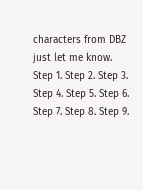characters from DBZ just let me know.   Step 1. Step 2. Step 3. Step 4. Step 5. Step 6. Step 7. Step 8. Step 9.